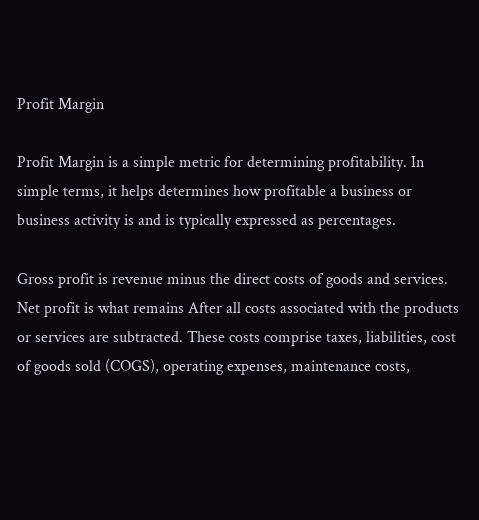Profit Margin

Profit Margin is a simple metric for determining profitability. In simple terms, it helps determines how profitable a business or business activity is and is typically expressed as percentages.

Gross profit is revenue minus the direct costs of goods and services. Net profit is what remains After all costs associated with the products or services are subtracted. These costs comprise taxes, liabilities, cost of goods sold (COGS), operating expenses, maintenance costs,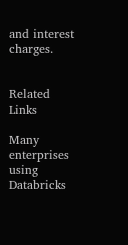and interest charges.


Related Links

Many enterprises using Databricks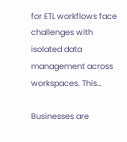for ETL workflows face challenges with isolated data management across workspaces. This…

Businesses are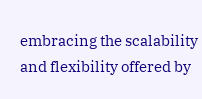embracing the scalability and flexibility offered by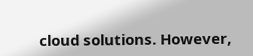cloud solutions. However,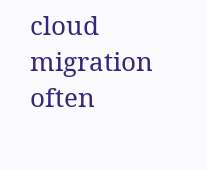cloud migration often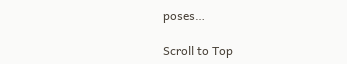poses…

Scroll to Top